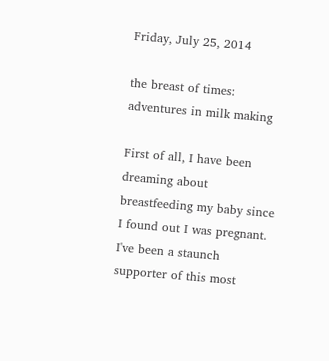Friday, July 25, 2014

the breast of times: adventures in milk making

First of all, I have been dreaming about breastfeeding my baby since I found out I was pregnant. I've been a staunch supporter of this most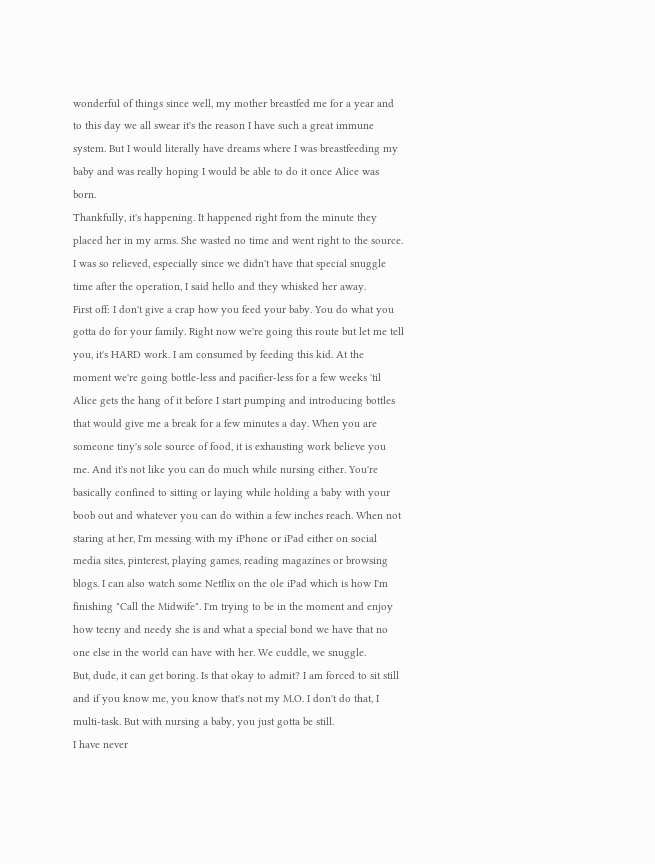wonderful of things since well, my mother breastfed me for a year and to this day we all swear it's the reason I have such a great immune system. But I would literally have dreams where I was breastfeeding my baby and was really hoping I would be able to do it once Alice was born.
Thankfully, it's happening. It happened right from the minute they placed her in my arms. She wasted no time and went right to the source. I was so relieved, especially since we didn't have that special snuggle time after the operation, I said hello and they whisked her away.
First off: I don't give a crap how you feed your baby. You do what you gotta do for your family. Right now we're going this route but let me tell you, it's HARD work. I am consumed by feeding this kid. At the moment we're going bottle-less and pacifier-less for a few weeks 'til Alice gets the hang of it before I start pumping and introducing bottles that would give me a break for a few minutes a day. When you are someone tiny's sole source of food, it is exhausting work believe you me. And it's not like you can do much while nursing either. You're basically confined to sitting or laying while holding a baby with your boob out and whatever you can do within a few inches reach. When not staring at her, I'm messing with my iPhone or iPad either on social media sites, pinterest, playing games, reading magazines or browsing blogs. I can also watch some Netflix on the ole iPad which is how I'm finishing "Call the Midwife". I'm trying to be in the moment and enjoy how teeny and needy she is and what a special bond we have that no one else in the world can have with her. We cuddle, we snuggle.
But, dude, it can get boring. Is that okay to admit? I am forced to sit still and if you know me, you know that's not my M.O. I don't do that, I multi-task. But with nursing a baby, you just gotta be still.
I have never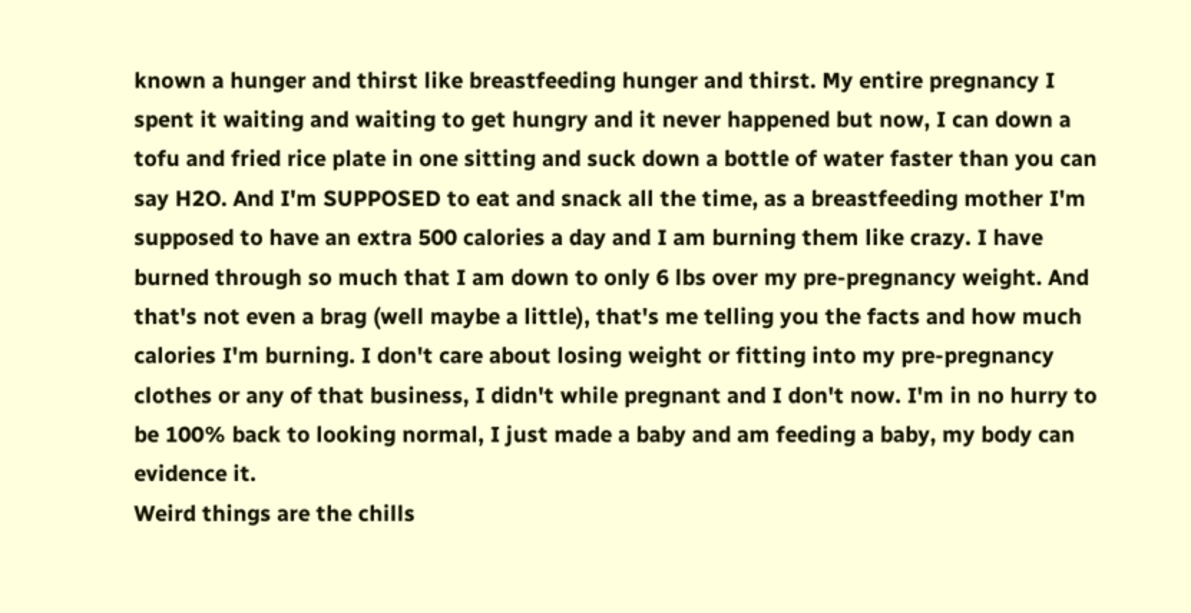known a hunger and thirst like breastfeeding hunger and thirst. My entire pregnancy I spent it waiting and waiting to get hungry and it never happened but now, I can down a tofu and fried rice plate in one sitting and suck down a bottle of water faster than you can say H2O. And I'm SUPPOSED to eat and snack all the time, as a breastfeeding mother I'm supposed to have an extra 500 calories a day and I am burning them like crazy. I have burned through so much that I am down to only 6 lbs over my pre-pregnancy weight. And that's not even a brag (well maybe a little), that's me telling you the facts and how much calories I'm burning. I don't care about losing weight or fitting into my pre-pregnancy clothes or any of that business, I didn't while pregnant and I don't now. I'm in no hurry to be 100% back to looking normal, I just made a baby and am feeding a baby, my body can evidence it.
Weird things are the chills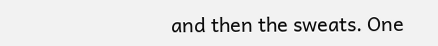and then the sweats. One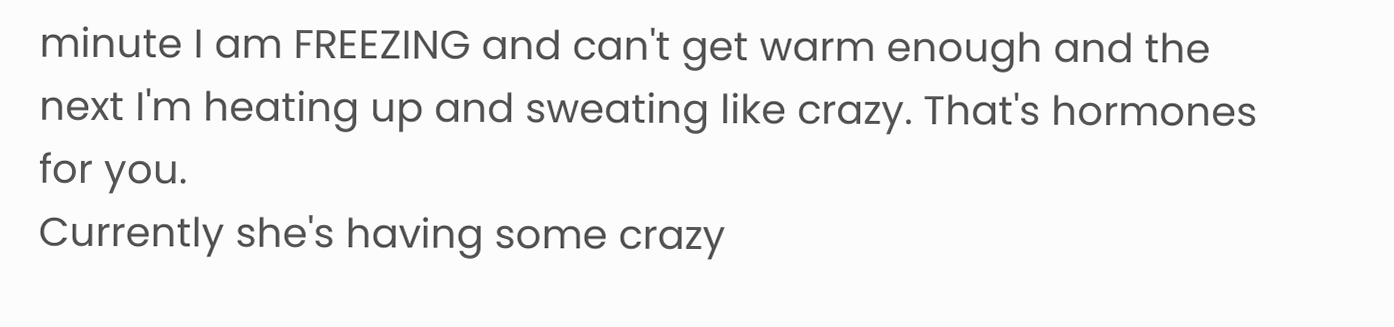minute I am FREEZING and can't get warm enough and the next I'm heating up and sweating like crazy. That's hormones for you.
Currently she's having some crazy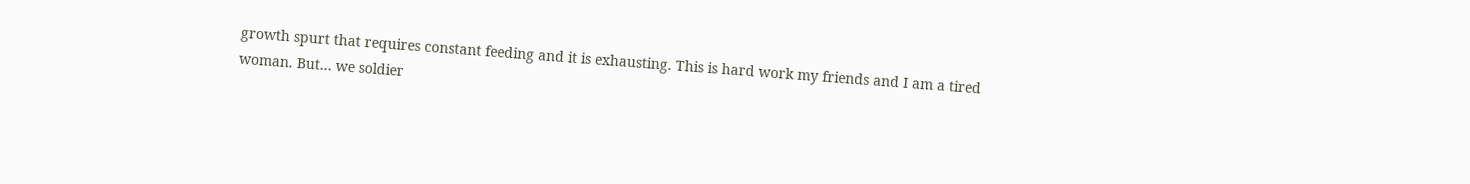growth spurt that requires constant feeding and it is exhausting. This is hard work my friends and I am a tired woman. But… we soldier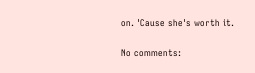on. 'Cause she's worth it.

No comments: